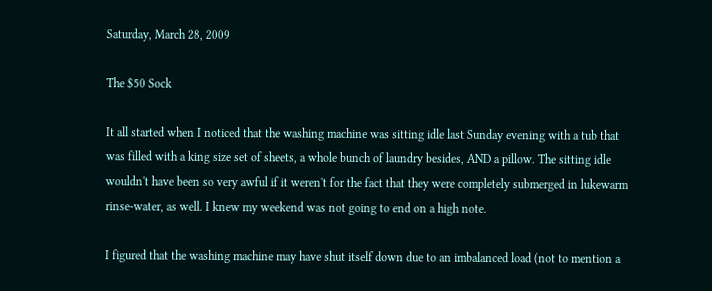Saturday, March 28, 2009

The $50 Sock

It all started when I noticed that the washing machine was sitting idle last Sunday evening with a tub that was filled with a king size set of sheets, a whole bunch of laundry besides, AND a pillow. The sitting idle wouldn't have been so very awful if it weren't for the fact that they were completely submerged in lukewarm rinse-water, as well. I knew my weekend was not going to end on a high note.

I figured that the washing machine may have shut itself down due to an imbalanced load (not to mention a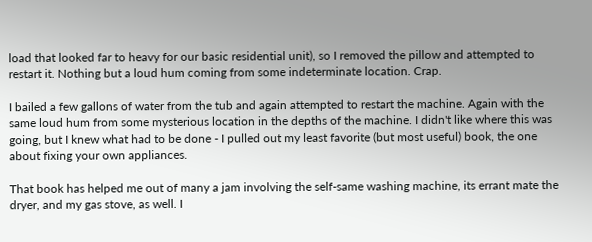load that looked far to heavy for our basic residential unit), so I removed the pillow and attempted to restart it. Nothing but a loud hum coming from some indeterminate location. Crap.

I bailed a few gallons of water from the tub and again attempted to restart the machine. Again with the same loud hum from some mysterious location in the depths of the machine. I didn't like where this was going, but I knew what had to be done - I pulled out my least favorite (but most useful) book, the one about fixing your own appliances.

That book has helped me out of many a jam involving the self-same washing machine, its errant mate the dryer, and my gas stove, as well. I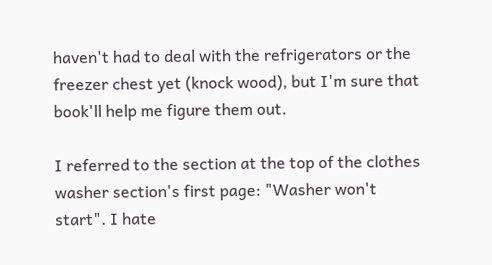haven't had to deal with the refrigerators or the freezer chest yet (knock wood), but I'm sure that book'll help me figure them out.

I referred to the section at the top of the clothes washer section's first page: "Washer won't start". I hate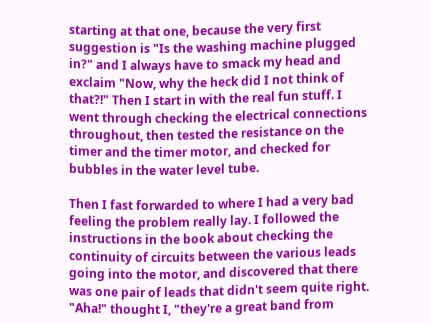starting at that one, because the very first suggestion is "Is the washing machine plugged in?" and I always have to smack my head and exclaim "Now, why the heck did I not think of that?!" Then I start in with the real fun stuff. I went through checking the electrical connections throughout, then tested the resistance on the timer and the timer motor, and checked for bubbles in the water level tube.

Then I fast forwarded to where I had a very bad feeling the problem really lay. I followed the instructions in the book about checking the continuity of circuits between the various leads going into the motor, and discovered that there was one pair of leads that didn't seem quite right. "Aha!" thought I, "they're a great band from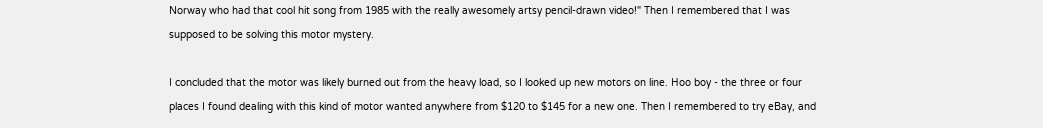Norway who had that cool hit song from 1985 with the really awesomely artsy pencil-drawn video!" Then I remembered that I was supposed to be solving this motor mystery.

I concluded that the motor was likely burned out from the heavy load, so I looked up new motors on line. Hoo boy - the three or four places I found dealing with this kind of motor wanted anywhere from $120 to $145 for a new one. Then I remembered to try eBay, and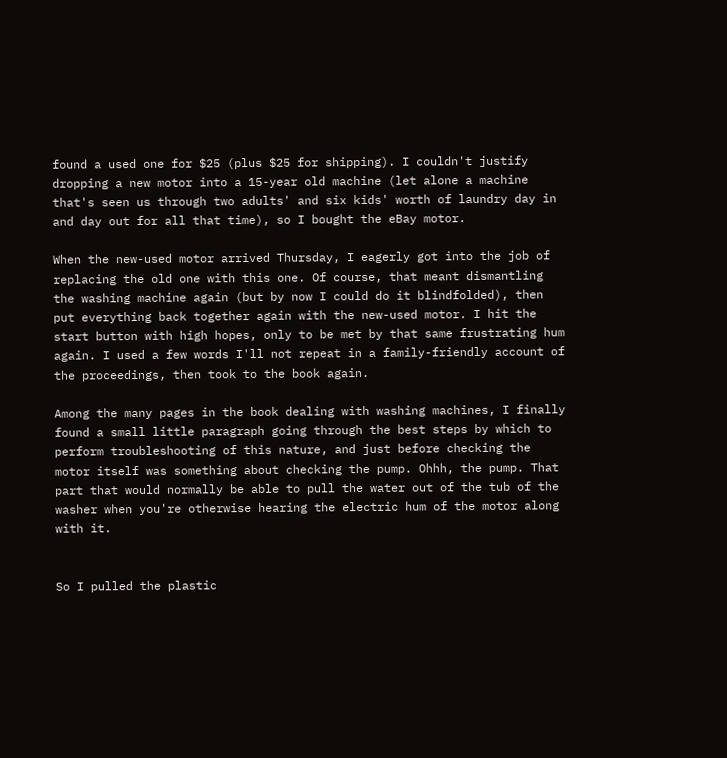found a used one for $25 (plus $25 for shipping). I couldn't justify dropping a new motor into a 15-year old machine (let alone a machine that's seen us through two adults' and six kids' worth of laundry day in and day out for all that time), so I bought the eBay motor.

When the new-used motor arrived Thursday, I eagerly got into the job of replacing the old one with this one. Of course, that meant dismantling the washing machine again (but by now I could do it blindfolded), then put everything back together again with the new-used motor. I hit the start button with high hopes, only to be met by that same frustrating hum again. I used a few words I'll not repeat in a family-friendly account of the proceedings, then took to the book again.

Among the many pages in the book dealing with washing machines, I finally found a small little paragraph going through the best steps by which to perform troubleshooting of this nature, and just before checking the motor itself was something about checking the pump. Ohhh, the pump. That part that would normally be able to pull the water out of the tub of the washer when you're otherwise hearing the electric hum of the motor along with it.


So I pulled the plastic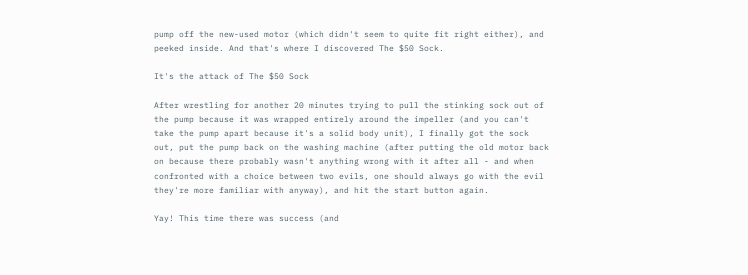pump off the new-used motor (which didn't seem to quite fit right either), and peeked inside. And that's where I discovered The $50 Sock.

It's the attack of The $50 Sock

After wrestling for another 20 minutes trying to pull the stinking sock out of the pump because it was wrapped entirely around the impeller (and you can't take the pump apart because it's a solid body unit), I finally got the sock out, put the pump back on the washing machine (after putting the old motor back on because there probably wasn't anything wrong with it after all - and when confronted with a choice between two evils, one should always go with the evil they're more familiar with anyway), and hit the start button again.

Yay! This time there was success (and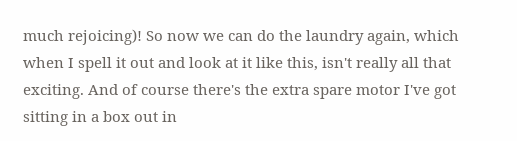much rejoicing)! So now we can do the laundry again, which when I spell it out and look at it like this, isn't really all that exciting. And of course there's the extra spare motor I've got sitting in a box out in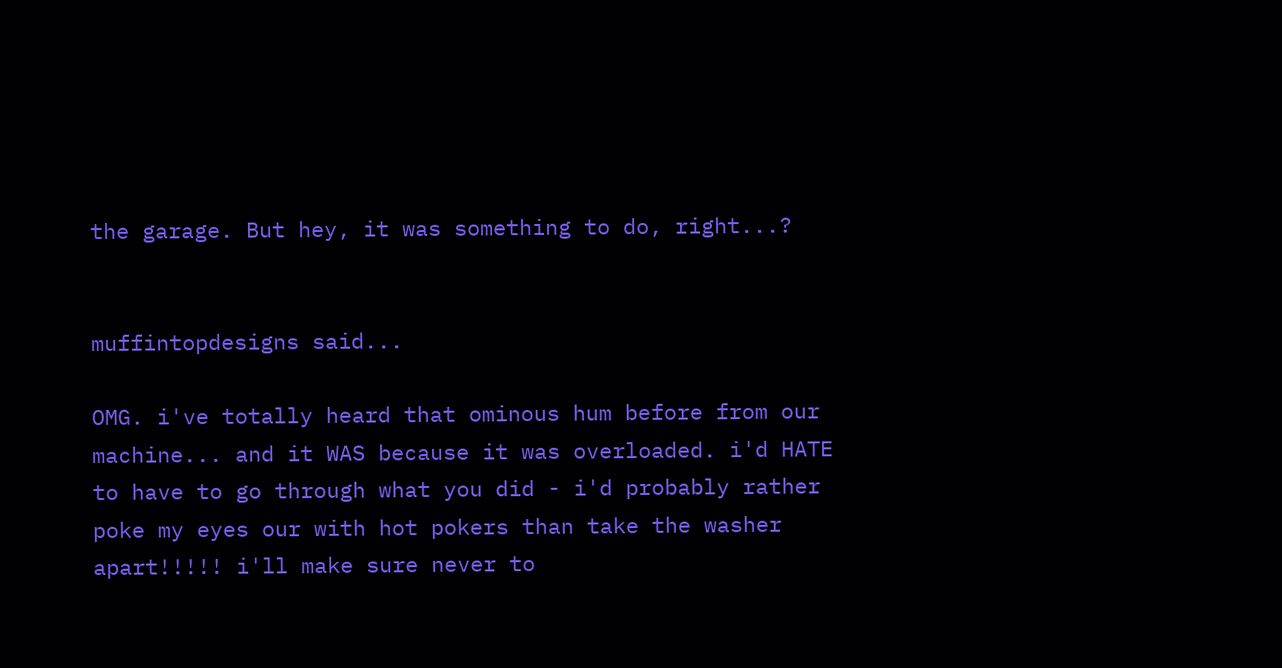the garage. But hey, it was something to do, right...?


muffintopdesigns said...

OMG. i've totally heard that ominous hum before from our machine... and it WAS because it was overloaded. i'd HATE to have to go through what you did - i'd probably rather poke my eyes our with hot pokers than take the washer apart!!!!! i'll make sure never to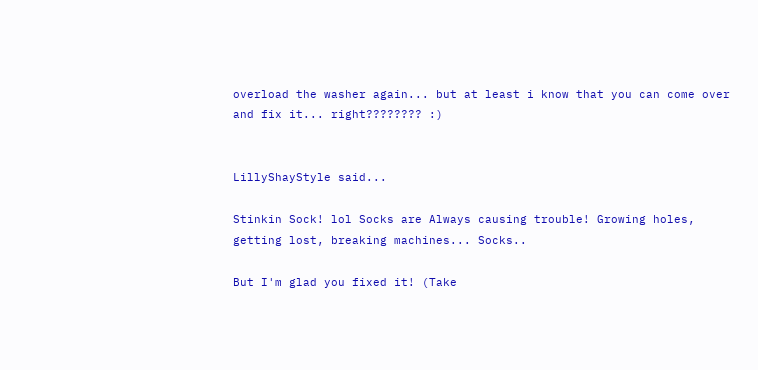overload the washer again... but at least i know that you can come over and fix it... right???????? :)


LillyShayStyle said...

Stinkin Sock! lol Socks are Always causing trouble! Growing holes, getting lost, breaking machines... Socks..

But I'm glad you fixed it! (Take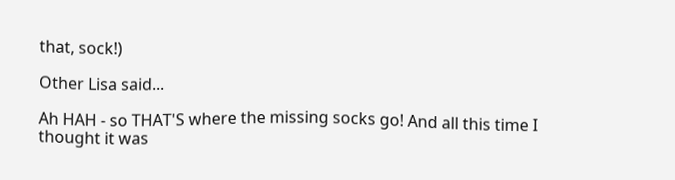that, sock!)

Other Lisa said...

Ah HAH - so THAT'S where the missing socks go! And all this time I thought it was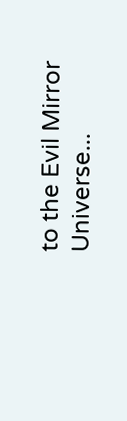to the Evil Mirror Universe...